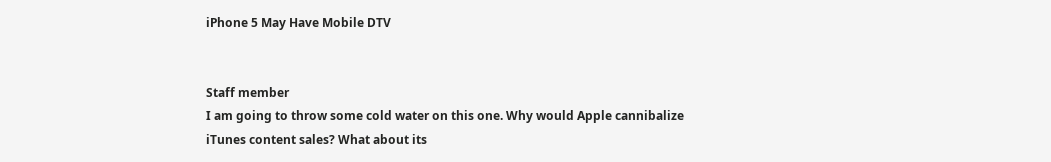iPhone 5 May Have Mobile DTV


Staff member
I am going to throw some cold water on this one. Why would Apple cannibalize iTunes content sales? What about its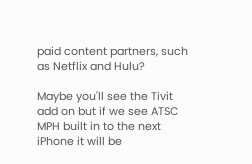paid content partners, such as Netflix and Hulu?

Maybe you'll see the Tivit add on but if we see ATSC MPH built in to the next iPhone it will be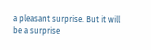a pleasant surprise. But it will be a surprise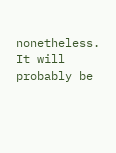nonetheless. It will probably be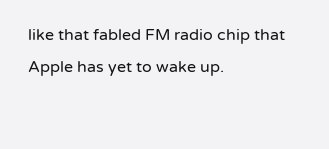like that fabled FM radio chip that Apple has yet to wake up.